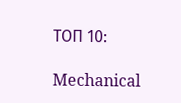ТОП 10:

Mechanical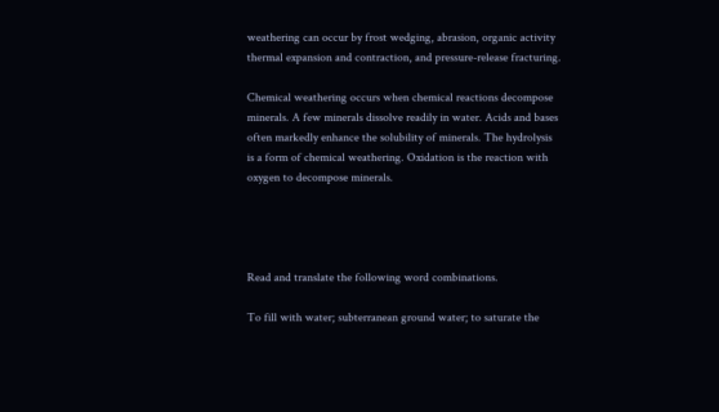weathering can occur by frost wedging, abrasion, organic activity thermal expansion and contraction, and pressure-release fracturing.

Chemical weathering occurs when chemical reactions decompose minerals. A few minerals dissolve readily in water. Acids and bases often markedly enhance the solubility of minerals. The hydrolysis is a form of chemical weathering. Oxidation is the reaction with oxygen to decompose minerals.




Read and translate the following word combinations.

To fill with water; subterranean ground water; to saturate the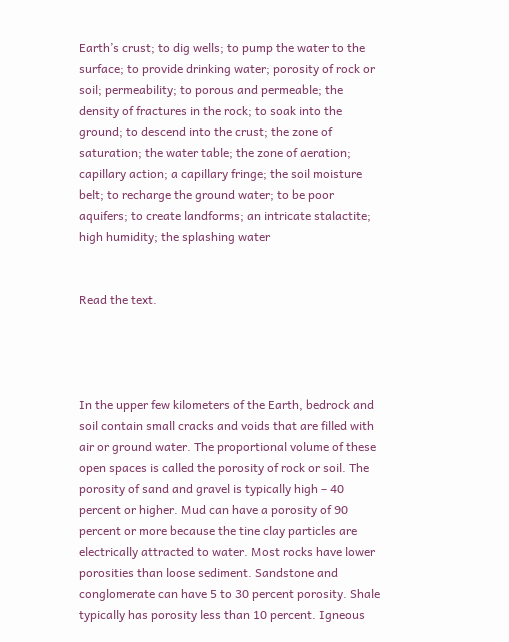Earth’s crust; to dig wells; to pump the water to the surface; to provide drinking water; porosity of rock or soil; permeability; to porous and permeable; the density of fractures in the rock; to soak into the ground; to descend into the crust; the zone of saturation; the water table; the zone of aeration; capillary action; a capillary fringe; the soil moisture belt; to recharge the ground water; to be poor aquifers; to create landforms; an intricate stalactite; high humidity; the splashing water


Read the text.




In the upper few kilometers of the Earth, bedrock and soil contain small cracks and voids that are filled with air or ground water. The proportional volume of these open spaces is called the porosity of rock or soil. The porosity of sand and gravel is typically high – 40 percent or higher. Mud can have a porosity of 90 percent or more because the tine clay particles are electrically attracted to water. Most rocks have lower porosities than loose sediment. Sandstone and conglomerate can have 5 to 30 percent porosity. Shale typically has porosity less than 10 percent. Igneous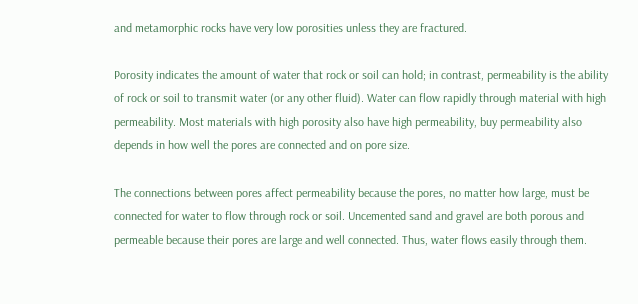and metamorphic rocks have very low porosities unless they are fractured.

Porosity indicates the amount of water that rock or soil can hold; in contrast, permeability is the ability of rock or soil to transmit water (or any other fluid). Water can flow rapidly through material with high permeability. Most materials with high porosity also have high permeability, buy permeability also depends in how well the pores are connected and on pore size.

The connections between pores affect permeability because the pores, no matter how large, must be connected for water to flow through rock or soil. Uncemented sand and gravel are both porous and permeable because their pores are large and well connected. Thus, water flows easily through them.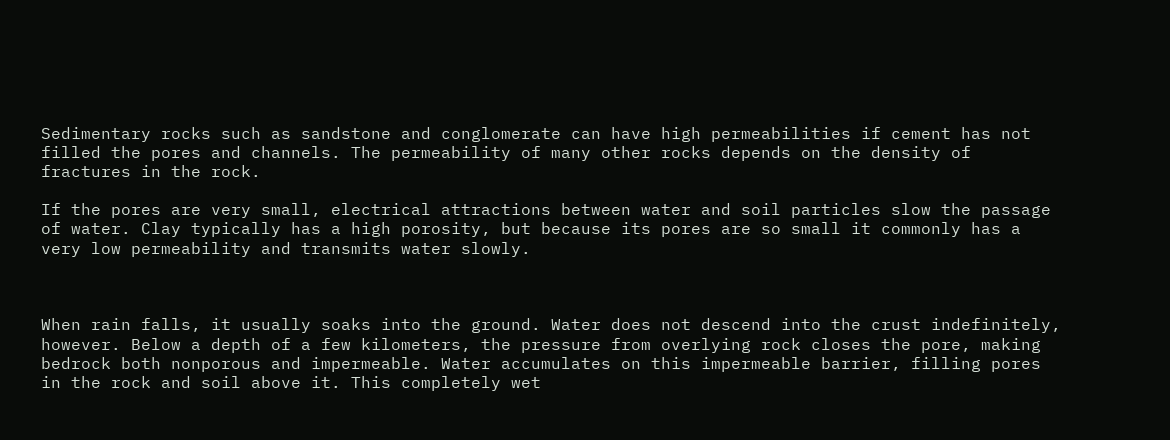Sedimentary rocks such as sandstone and conglomerate can have high permeabilities if cement has not filled the pores and channels. The permeability of many other rocks depends on the density of fractures in the rock.

If the pores are very small, electrical attractions between water and soil particles slow the passage of water. Clay typically has a high porosity, but because its pores are so small it commonly has a very low permeability and transmits water slowly.



When rain falls, it usually soaks into the ground. Water does not descend into the crust indefinitely, however. Below a depth of a few kilometers, the pressure from overlying rock closes the pore, making bedrock both nonporous and impermeable. Water accumulates on this impermeable barrier, filling pores in the rock and soil above it. This completely wet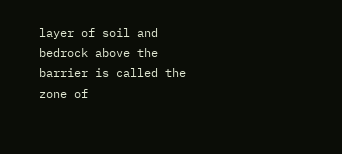layer of soil and bedrock above the barrier is called the zone of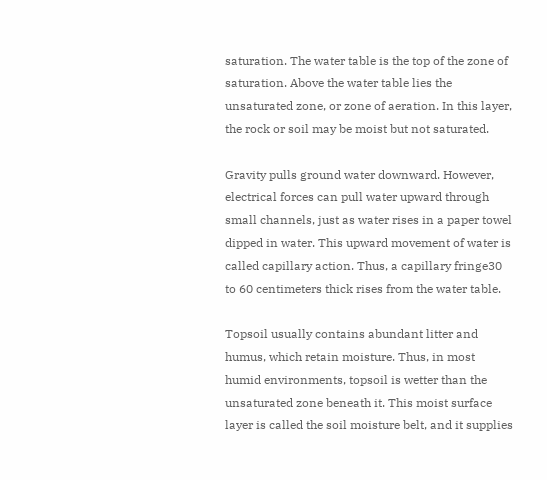saturation. The water table is the top of the zone of saturation. Above the water table lies the unsaturated zone, or zone of aeration. In this layer, the rock or soil may be moist but not saturated.

Gravity pulls ground water downward. However, electrical forces can pull water upward through small channels, just as water rises in a paper towel dipped in water. This upward movement of water is called capillary action. Thus, a capillary fringe30 to 60 centimeters thick rises from the water table.

Topsoil usually contains abundant litter and humus, which retain moisture. Thus, in most humid environments, topsoil is wetter than the unsaturated zone beneath it. This moist surface layer is called the soil moisture belt, and it supplies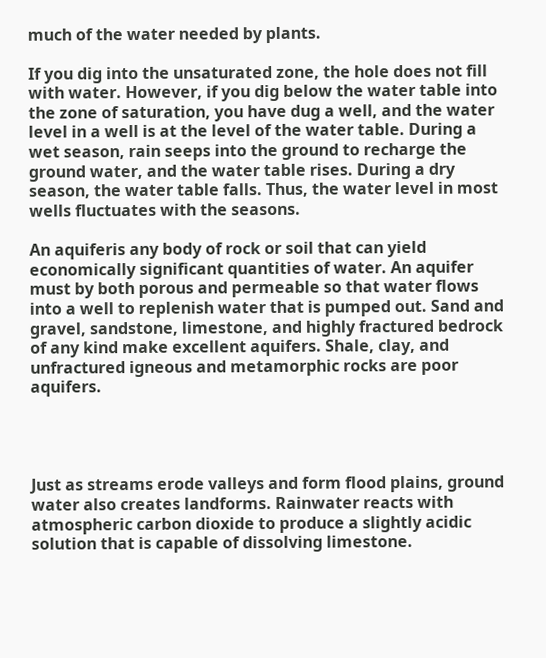much of the water needed by plants.

If you dig into the unsaturated zone, the hole does not fill with water. However, if you dig below the water table into the zone of saturation, you have dug a well, and the water level in a well is at the level of the water table. During a wet season, rain seeps into the ground to recharge the ground water, and the water table rises. During a dry season, the water table falls. Thus, the water level in most wells fluctuates with the seasons.

An aquiferis any body of rock or soil that can yield economically significant quantities of water. An aquifer must by both porous and permeable so that water flows into a well to replenish water that is pumped out. Sand and gravel, sandstone, limestone, and highly fractured bedrock of any kind make excellent aquifers. Shale, clay, and unfractured igneous and metamorphic rocks are poor aquifers.




Just as streams erode valleys and form flood plains, ground water also creates landforms. Rainwater reacts with atmospheric carbon dioxide to produce a slightly acidic solution that is capable of dissolving limestone.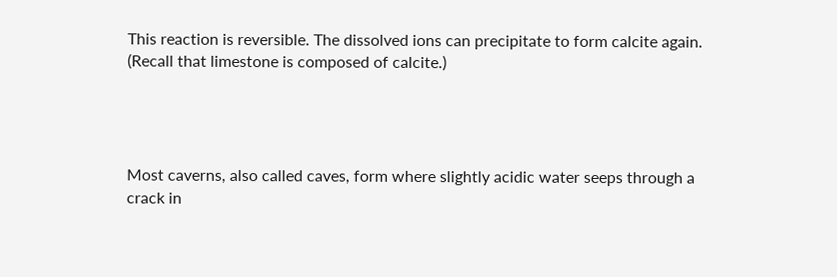This reaction is reversible. The dissolved ions can precipitate to form calcite again. (Recall that limestone is composed of calcite.)




Most caverns, also called caves, form where slightly acidic water seeps through a crack in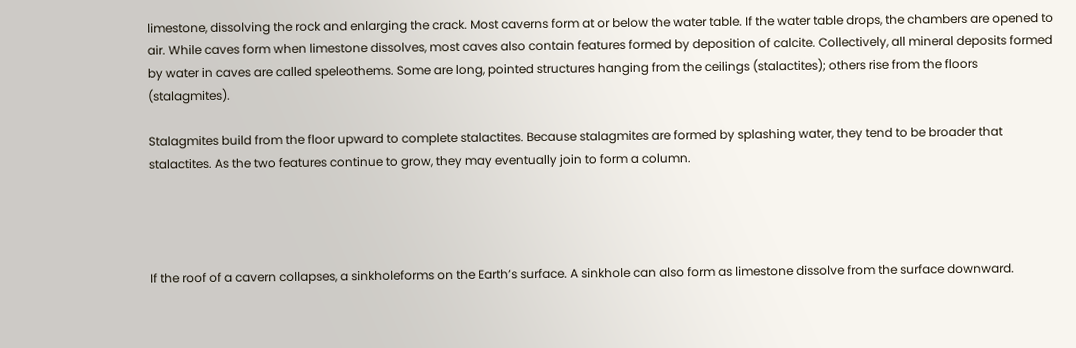limestone, dissolving the rock and enlarging the crack. Most caverns form at or below the water table. If the water table drops, the chambers are opened to air. While caves form when limestone dissolves, most caves also contain features formed by deposition of calcite. Collectively, all mineral deposits formed by water in caves are called speleothems. Some are long, pointed structures hanging from the ceilings (stalactites); others rise from the floors (stalagmites).

Stalagmites build from the floor upward to complete stalactites. Because stalagmites are formed by splashing water, they tend to be broader that stalactites. As the two features continue to grow, they may eventually join to form a column.




If the roof of a cavern collapses, a sinkholeforms on the Earth’s surface. A sinkhole can also form as limestone dissolve from the surface downward.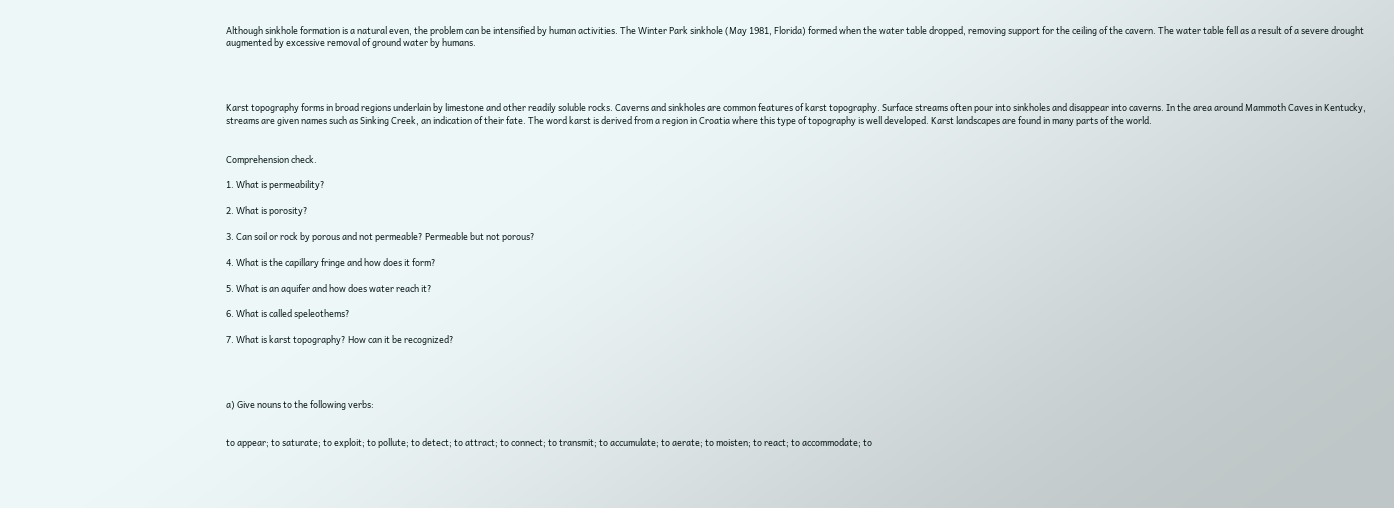Although sinkhole formation is a natural even, the problem can be intensified by human activities. The Winter Park sinkhole (May 1981, Florida) formed when the water table dropped, removing support for the ceiling of the cavern. The water table fell as a result of a severe drought augmented by excessive removal of ground water by humans.




Karst topography forms in broad regions underlain by limestone and other readily soluble rocks. Caverns and sinkholes are common features of karst topography. Surface streams often pour into sinkholes and disappear into caverns. In the area around Mammoth Caves in Kentucky, streams are given names such as Sinking Creek, an indication of their fate. The word karst is derived from a region in Croatia where this type of topography is well developed. Karst landscapes are found in many parts of the world.


Comprehension check.

1. What is permeability?

2. What is porosity?

3. Can soil or rock by porous and not permeable? Permeable but not porous?

4. What is the capillary fringe and how does it form?

5. What is an aquifer and how does water reach it?

6. What is called speleothems?

7. What is karst topography? How can it be recognized?




a) Give nouns to the following verbs:


to appear; to saturate; to exploit; to pollute; to detect; to attract; to connect; to transmit; to accumulate; to aerate; to moisten; to react; to accommodate; to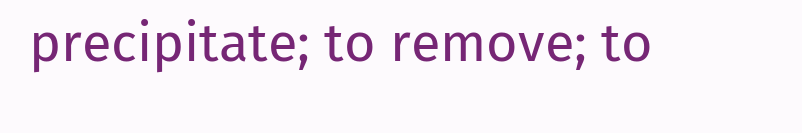precipitate; to remove; to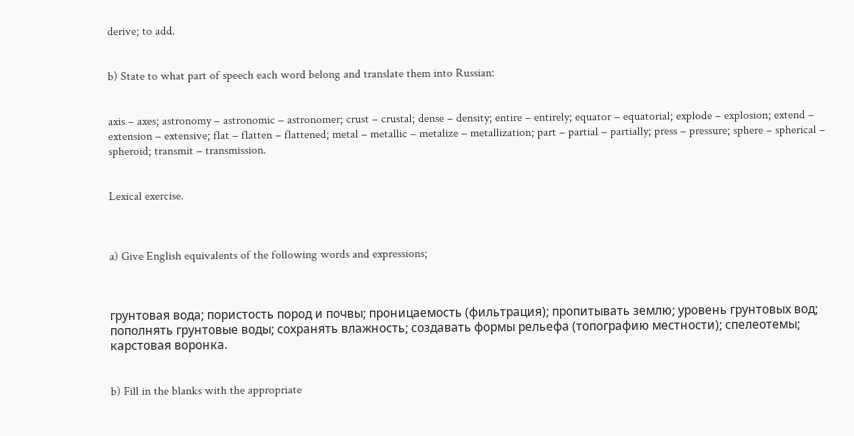derive; to add.


b) State to what part of speech each word belong and translate them into Russian:


axis – axes; astronomy – astronomic – astronomer; crust – crustal; dense – density; entire – entirely; equator – equatorial; explode – explosion; extend – extension – extensive; flat – flatten – flattened; metal – metallic – metalize – metallization; part – partial – partially; press – pressure; sphere – spherical – spheroid; transmit – transmission.


Lexical exercise.



a) Give English equivalents of the following words and expressions;



грунтовая вода; пористость пород и почвы; проницаемость (фильтрация); пропитывать землю; уровень грунтовых вод; пополнять грунтовые воды; сохранять влажность; создавать формы рельефа (топографию местности); спелеотемы; карстовая воронка.


b) Fill in the blanks with the appropriate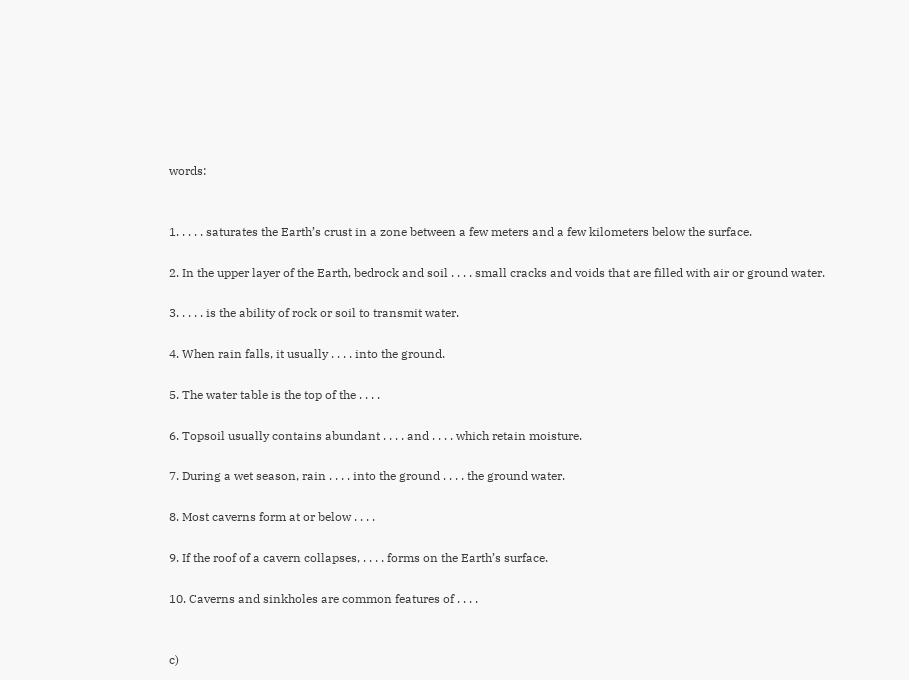words:


1. . . . . saturates the Earth’s crust in a zone between a few meters and a few kilometers below the surface.

2. In the upper layer of the Earth, bedrock and soil . . . . small cracks and voids that are filled with air or ground water.

3. . . . . is the ability of rock or soil to transmit water.

4. When rain falls, it usually . . . . into the ground.

5. The water table is the top of the . . . .

6. Topsoil usually contains abundant . . . . and . . . . which retain moisture.

7. During a wet season, rain . . . . into the ground . . . . the ground water.

8. Most caverns form at or below . . . .

9. If the roof of a cavern collapses, . . . . forms on the Earth’s surface.

10. Caverns and sinkholes are common features of . . . .


c)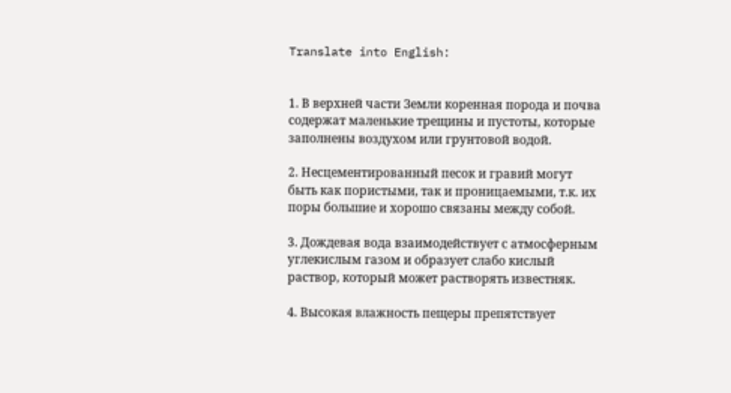Translate into English:


1. В верхней части Земли коренная порода и почва содержат маленькие трещины и пустоты, которые заполнены воздухом или грунтовой водой.

2. Несцементированный песок и гравий могут быть как пористыми, так и проницаемыми, т.к. их поры большие и хорошо связаны между собой.

3. Дождевая вода взаимодействует с атмосферным углекислым газом и образует слабо кислый раствор, который может растворять известняк.

4. Высокая влажность пещеры препятствует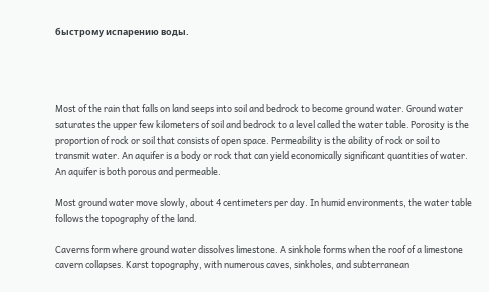быстрому испарению воды.




Most of the rain that falls on land seeps into soil and bedrock to become ground water. Ground water saturates the upper few kilometers of soil and bedrock to a level called the water table. Porosity is the proportion of rock or soil that consists of open space. Permeability is the ability of rock or soil to transmit water. An aquifer is a body or rock that can yield economically significant quantities of water. An aquifer is both porous and permeable.

Most ground water move slowly, about 4 centimeters per day. In humid environments, the water table follows the topography of the land.

Caverns form where ground water dissolves limestone. A sinkhole forms when the roof of a limestone cavern collapses. Karst topography, with numerous caves, sinkholes, and subterranean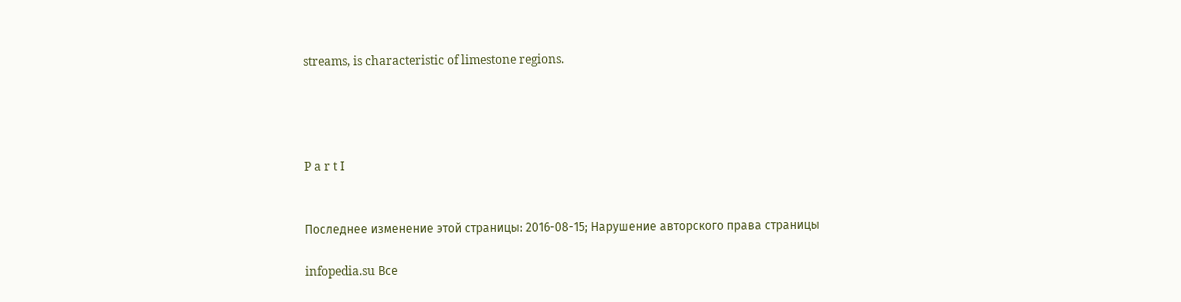streams, is characteristic of limestone regions.




P a r t I


Последнее изменение этой страницы: 2016-08-15; Нарушение авторского права страницы

infopedia.su Все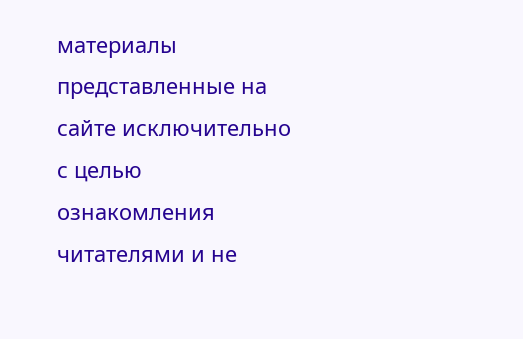материалы представленные на сайте исключительно с целью ознакомления читателями и не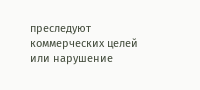преследуют коммерческих целей или нарушение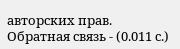авторских прав. Обратная связь - (0.011 с.)